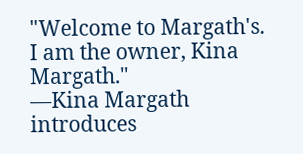"Welcome to Margath's. I am the owner, Kina Margath."
―Kina Margath introduces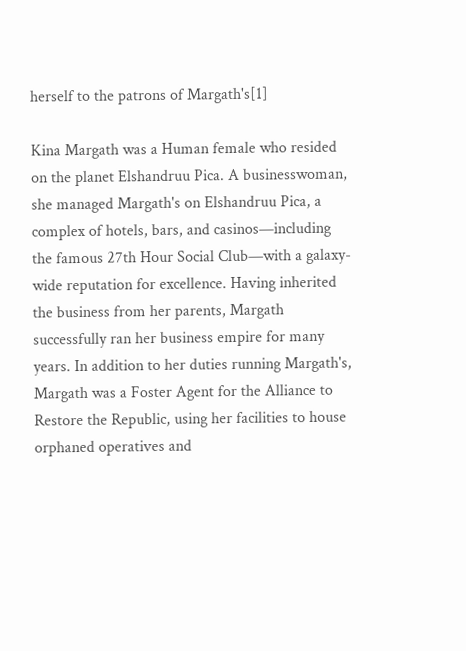herself to the patrons of Margath's[1]

Kina Margath was a Human female who resided on the planet Elshandruu Pica. A businesswoman, she managed Margath's on Elshandruu Pica, a complex of hotels, bars, and casinos—including the famous 27th Hour Social Club—with a galaxy-wide reputation for excellence. Having inherited the business from her parents, Margath successfully ran her business empire for many years. In addition to her duties running Margath's, Margath was a Foster Agent for the Alliance to Restore the Republic, using her facilities to house orphaned operatives and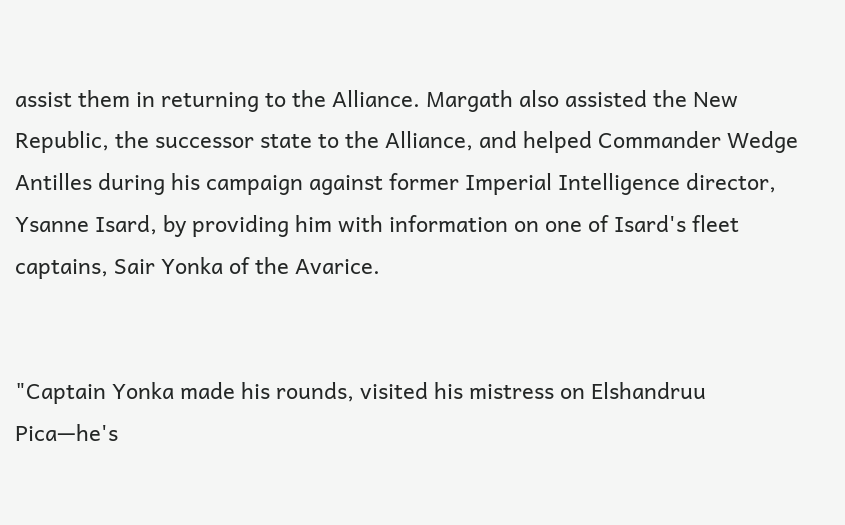assist them in returning to the Alliance. Margath also assisted the New Republic, the successor state to the Alliance, and helped Commander Wedge Antilles during his campaign against former Imperial Intelligence director, Ysanne Isard, by providing him with information on one of Isard's fleet captains, Sair Yonka of the Avarice.


"Captain Yonka made his rounds, visited his mistress on Elshandruu Pica—he's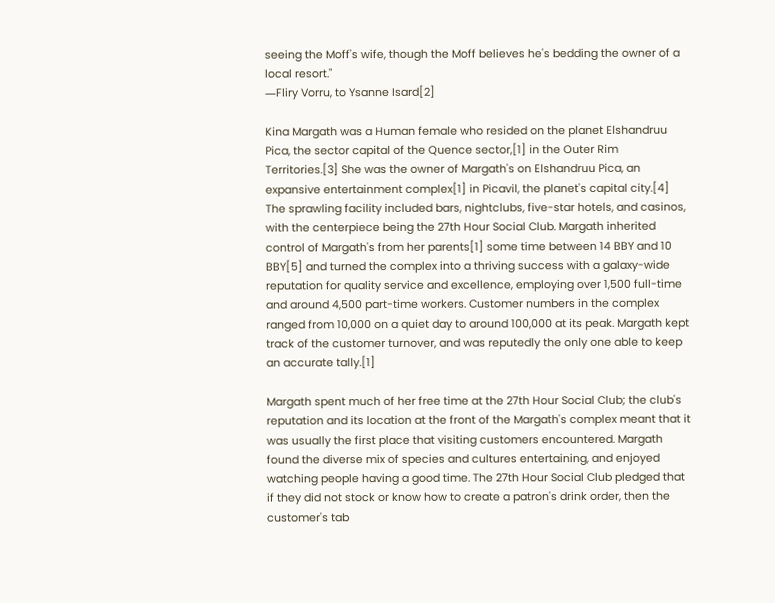seeing the Moff's wife, though the Moff believes he's bedding the owner of a local resort."
―Fliry Vorru, to Ysanne Isard[2]

Kina Margath was a Human female who resided on the planet Elshandruu Pica, the sector capital of the Quence sector,[1] in the Outer Rim Territories.[3] She was the owner of Margath's on Elshandruu Pica, an expansive entertainment complex[1] in Picavil, the planet's capital city.[4] The sprawling facility included bars, nightclubs, five-star hotels, and casinos, with the centerpiece being the 27th Hour Social Club. Margath inherited control of Margath's from her parents[1] some time between 14 BBY and 10 BBY[5] and turned the complex into a thriving success with a galaxy-wide reputation for quality service and excellence, employing over 1,500 full-time and around 4,500 part-time workers. Customer numbers in the complex ranged from 10,000 on a quiet day to around 100,000 at its peak. Margath kept track of the customer turnover, and was reputedly the only one able to keep an accurate tally.[1]

Margath spent much of her free time at the 27th Hour Social Club; the club's reputation and its location at the front of the Margath's complex meant that it was usually the first place that visiting customers encountered. Margath found the diverse mix of species and cultures entertaining, and enjoyed watching people having a good time. The 27th Hour Social Club pledged that if they did not stock or know how to create a patron's drink order, then the customer's tab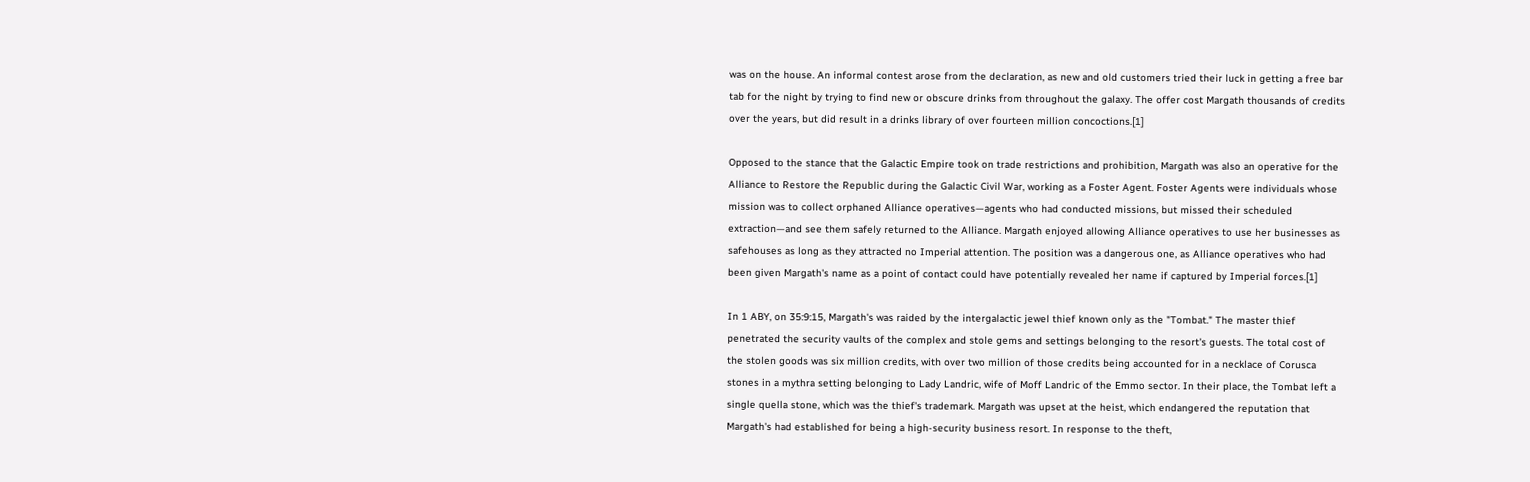was on the house. An informal contest arose from the declaration, as new and old customers tried their luck in getting a free bar tab for the night by trying to find new or obscure drinks from throughout the galaxy. The offer cost Margath thousands of credits over the years, but did result in a drinks library of over fourteen million concoctions.[1]

Opposed to the stance that the Galactic Empire took on trade restrictions and prohibition, Margath was also an operative for the Alliance to Restore the Republic during the Galactic Civil War, working as a Foster Agent. Foster Agents were individuals whose mission was to collect orphaned Alliance operatives—agents who had conducted missions, but missed their scheduled extraction—and see them safely returned to the Alliance. Margath enjoyed allowing Alliance operatives to use her businesses as safehouses as long as they attracted no Imperial attention. The position was a dangerous one, as Alliance operatives who had been given Margath's name as a point of contact could have potentially revealed her name if captured by Imperial forces.[1]

In 1 ABY, on 35:9:15, Margath's was raided by the intergalactic jewel thief known only as the "Tombat." The master thief penetrated the security vaults of the complex and stole gems and settings belonging to the resort's guests. The total cost of the stolen goods was six million credits, with over two million of those credits being accounted for in a necklace of Corusca stones in a mythra setting belonging to Lady Landric, wife of Moff Landric of the Emmo sector. In their place, the Tombat left a single quella stone, which was the thief's trademark. Margath was upset at the heist, which endangered the reputation that Margath's had established for being a high-security business resort. In response to the theft,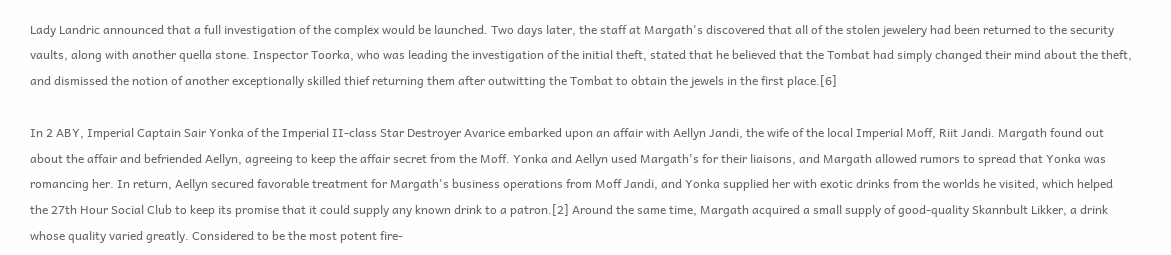Lady Landric announced that a full investigation of the complex would be launched. Two days later, the staff at Margath's discovered that all of the stolen jewelery had been returned to the security vaults, along with another quella stone. Inspector Toorka, who was leading the investigation of the initial theft, stated that he believed that the Tombat had simply changed their mind about the theft, and dismissed the notion of another exceptionally skilled thief returning them after outwitting the Tombat to obtain the jewels in the first place.[6]

In 2 ABY, Imperial Captain Sair Yonka of the Imperial II-class Star Destroyer Avarice embarked upon an affair with Aellyn Jandi, the wife of the local Imperial Moff, Riit Jandi. Margath found out about the affair and befriended Aellyn, agreeing to keep the affair secret from the Moff. Yonka and Aellyn used Margath's for their liaisons, and Margath allowed rumors to spread that Yonka was romancing her. In return, Aellyn secured favorable treatment for Margath's business operations from Moff Jandi, and Yonka supplied her with exotic drinks from the worlds he visited, which helped the 27th Hour Social Club to keep its promise that it could supply any known drink to a patron.[2] Around the same time, Margath acquired a small supply of good-quality Skannbult Likker, a drink whose quality varied greatly. Considered to be the most potent fire-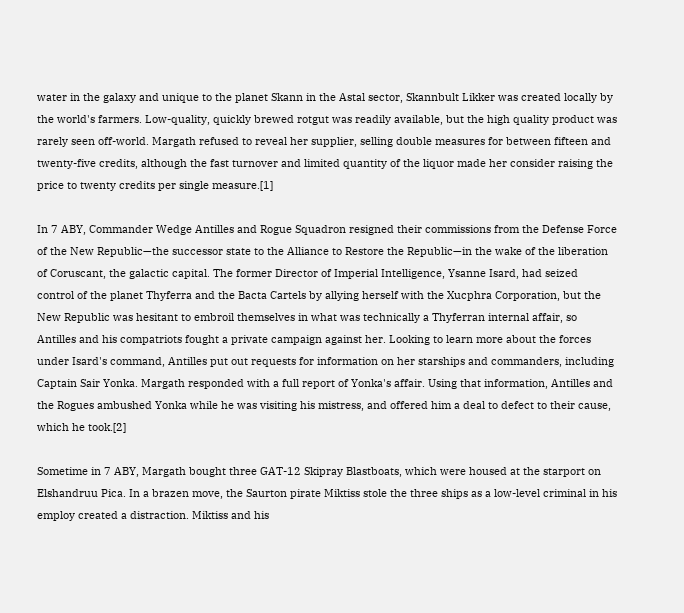water in the galaxy and unique to the planet Skann in the Astal sector, Skannbult Likker was created locally by the world's farmers. Low-quality, quickly brewed rotgut was readily available, but the high quality product was rarely seen off-world. Margath refused to reveal her supplier, selling double measures for between fifteen and twenty-five credits, although the fast turnover and limited quantity of the liquor made her consider raising the price to twenty credits per single measure.[1]

In 7 ABY, Commander Wedge Antilles and Rogue Squadron resigned their commissions from the Defense Force of the New Republic—the successor state to the Alliance to Restore the Republic—in the wake of the liberation of Coruscant, the galactic capital. The former Director of Imperial Intelligence, Ysanne Isard, had seized control of the planet Thyferra and the Bacta Cartels by allying herself with the Xucphra Corporation, but the New Republic was hesitant to embroil themselves in what was technically a Thyferran internal affair, so Antilles and his compatriots fought a private campaign against her. Looking to learn more about the forces under Isard's command, Antilles put out requests for information on her starships and commanders, including Captain Sair Yonka. Margath responded with a full report of Yonka's affair. Using that information, Antilles and the Rogues ambushed Yonka while he was visiting his mistress, and offered him a deal to defect to their cause, which he took.[2]

Sometime in 7 ABY, Margath bought three GAT-12 Skipray Blastboats, which were housed at the starport on Elshandruu Pica. In a brazen move, the Saurton pirate Miktiss stole the three ships as a low-level criminal in his employ created a distraction. Miktiss and his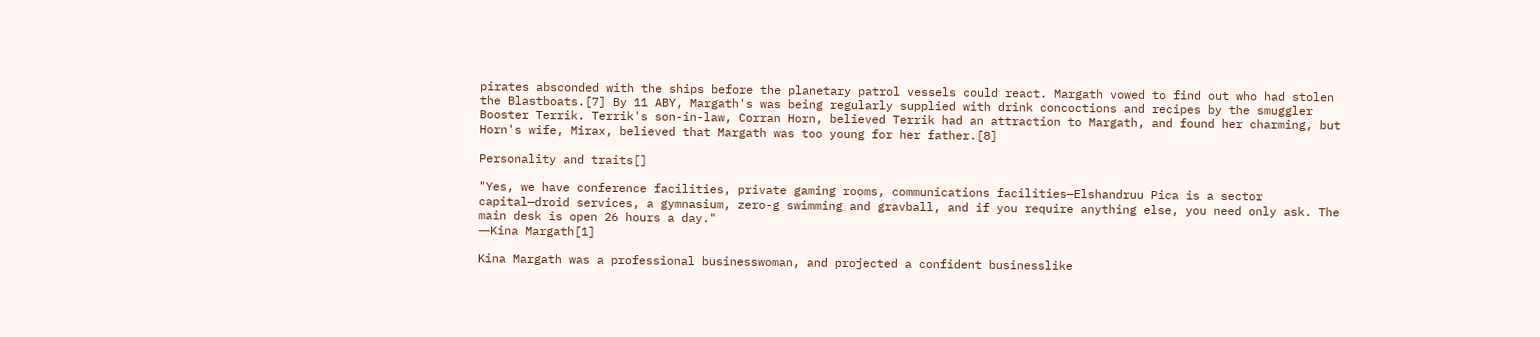pirates absconded with the ships before the planetary patrol vessels could react. Margath vowed to find out who had stolen the Blastboats.[7] By 11 ABY, Margath's was being regularly supplied with drink concoctions and recipes by the smuggler Booster Terrik. Terrik's son-in-law, Corran Horn, believed Terrik had an attraction to Margath, and found her charming, but Horn's wife, Mirax, believed that Margath was too young for her father.[8]

Personality and traits[]

"Yes, we have conference facilities, private gaming rooms, communications facilities—Elshandruu Pica is a sector capital—droid services, a gymnasium, zero-g swimming and gravball, and if you require anything else, you need only ask. The main desk is open 26 hours a day."
―Kina Margath[1]

Kina Margath was a professional businesswoman, and projected a confident businesslike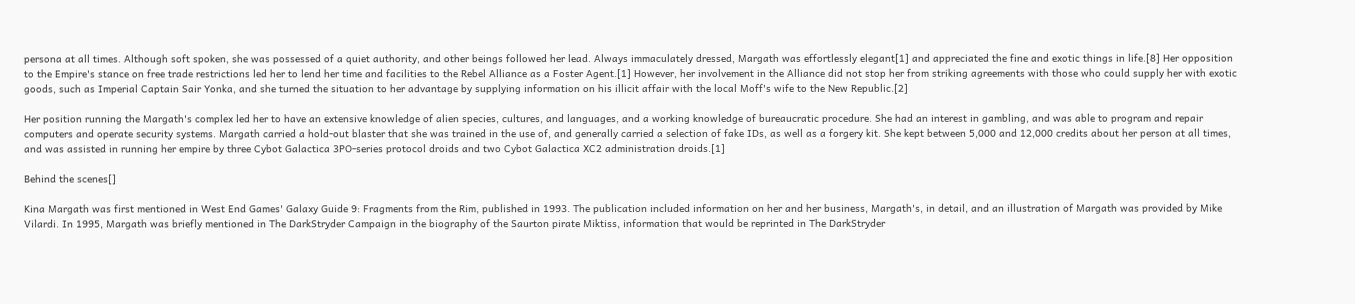persona at all times. Although soft spoken, she was possessed of a quiet authority, and other beings followed her lead. Always immaculately dressed, Margath was effortlessly elegant[1] and appreciated the fine and exotic things in life.[8] Her opposition to the Empire's stance on free trade restrictions led her to lend her time and facilities to the Rebel Alliance as a Foster Agent.[1] However, her involvement in the Alliance did not stop her from striking agreements with those who could supply her with exotic goods, such as Imperial Captain Sair Yonka, and she turned the situation to her advantage by supplying information on his illicit affair with the local Moff's wife to the New Republic.[2]

Her position running the Margath's complex led her to have an extensive knowledge of alien species, cultures, and languages, and a working knowledge of bureaucratic procedure. She had an interest in gambling, and was able to program and repair computers and operate security systems. Margath carried a hold-out blaster that she was trained in the use of, and generally carried a selection of fake IDs, as well as a forgery kit. She kept between 5,000 and 12,000 credits about her person at all times, and was assisted in running her empire by three Cybot Galactica 3PO-series protocol droids and two Cybot Galactica XC2 administration droids.[1]

Behind the scenes[]

Kina Margath was first mentioned in West End Games' Galaxy Guide 9: Fragments from the Rim, published in 1993. The publication included information on her and her business, Margath's, in detail, and an illustration of Margath was provided by Mike Vilardi. In 1995, Margath was briefly mentioned in The DarkStryder Campaign in the biography of the Saurton pirate Miktiss, information that would be reprinted in The DarkStryder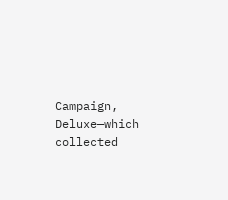Campaign, Deluxe—which collected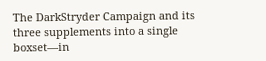The DarkStryder Campaign and its three supplements into a single boxset—in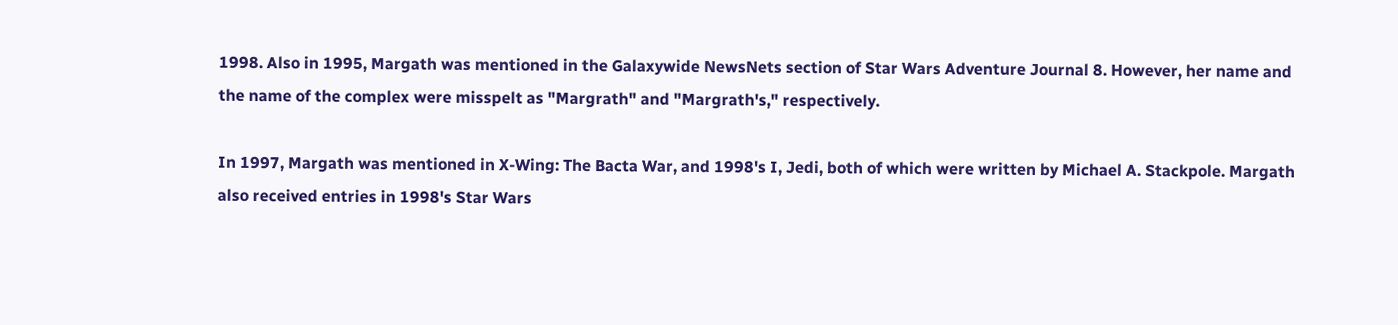1998. Also in 1995, Margath was mentioned in the Galaxywide NewsNets section of Star Wars Adventure Journal 8. However, her name and the name of the complex were misspelt as "Margrath" and "Margrath's," respectively.

In 1997, Margath was mentioned in X-Wing: The Bacta War, and 1998's I, Jedi, both of which were written by Michael A. Stackpole. Margath also received entries in 1998's Star Wars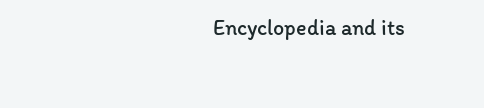Encyclopedia and its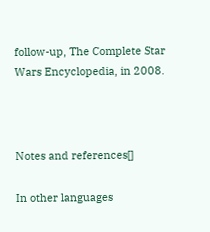follow-up, The Complete Star Wars Encyclopedia, in 2008.



Notes and references[]

In other languages